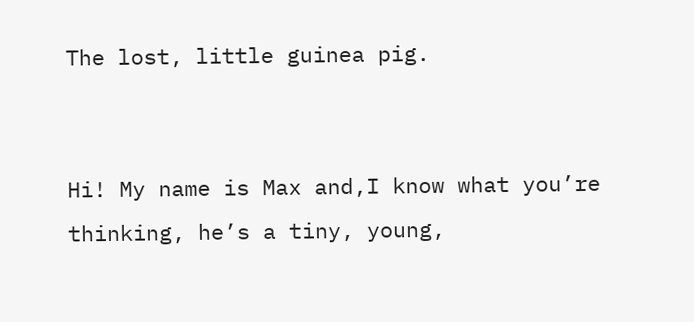The lost, little guinea pig.


Hi! My name is Max and,I know what you’re thinking, he’s a tiny, young,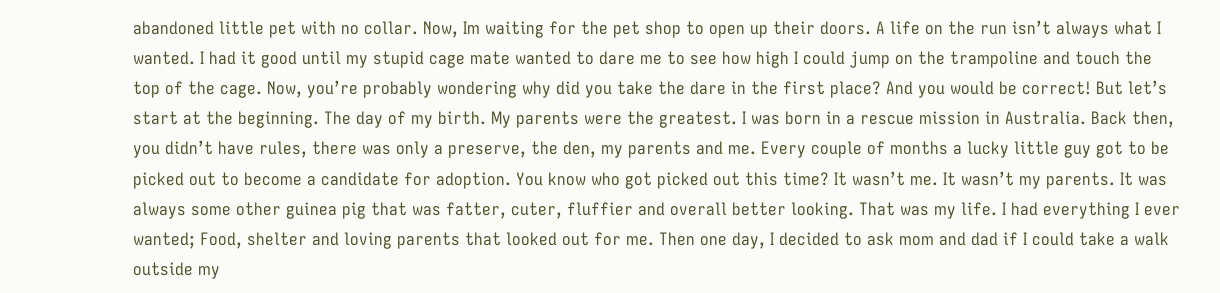abandoned little pet with no collar. Now, Im waiting for the pet shop to open up their doors. A life on the run isn’t always what I wanted. I had it good until my stupid cage mate wanted to dare me to see how high I could jump on the trampoline and touch the top of the cage. Now, you’re probably wondering why did you take the dare in the first place? And you would be correct! But let’s start at the beginning. The day of my birth. My parents were the greatest. I was born in a rescue mission in Australia. Back then, you didn’t have rules, there was only a preserve, the den, my parents and me. Every couple of months a lucky little guy got to be picked out to become a candidate for adoption. You know who got picked out this time? It wasn’t me. It wasn’t my parents. It was always some other guinea pig that was fatter, cuter, fluffier and overall better looking. That was my life. I had everything I ever wanted; Food, shelter and loving parents that looked out for me. Then one day, I decided to ask mom and dad if I could take a walk outside my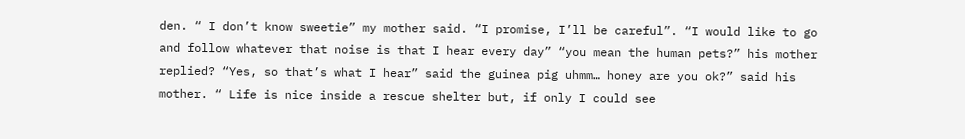den. “ I don’t know sweetie” my mother said. “I promise, I’ll be careful”. “I would like to go and follow whatever that noise is that I hear every day” “you mean the human pets?” his mother replied? “Yes, so that’s what I hear” said the guinea pig uhmm… honey are you ok?” said his mother. “ Life is nice inside a rescue shelter but, if only I could see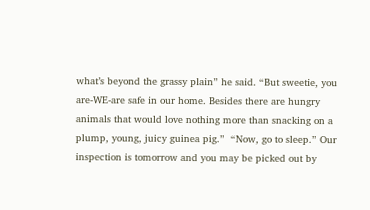what’s beyond the grassy plain” he said. “But sweetie, you are-WE-are safe in our home. Besides there are hungry animals that would love nothing more than snacking on a plump, young, juicy guinea pig.”  “Now, go to sleep.” Our inspection is tomorrow and you may be picked out by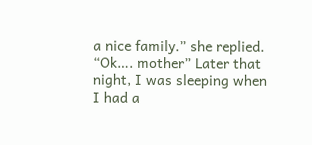a nice family.” she replied. “Ok…. mother” Later that night, I was sleeping when I had a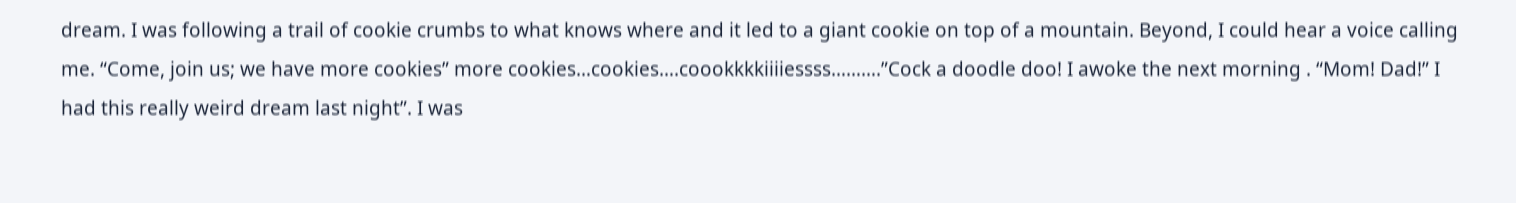dream. I was following a trail of cookie crumbs to what knows where and it led to a giant cookie on top of a mountain. Beyond, I could hear a voice calling me. “Come, join us; we have more cookies” more cookies…cookies….coookkkkiiiiessss……….”Cock a doodle doo! I awoke the next morning . “Mom! Dad!” I had this really weird dream last night”. I was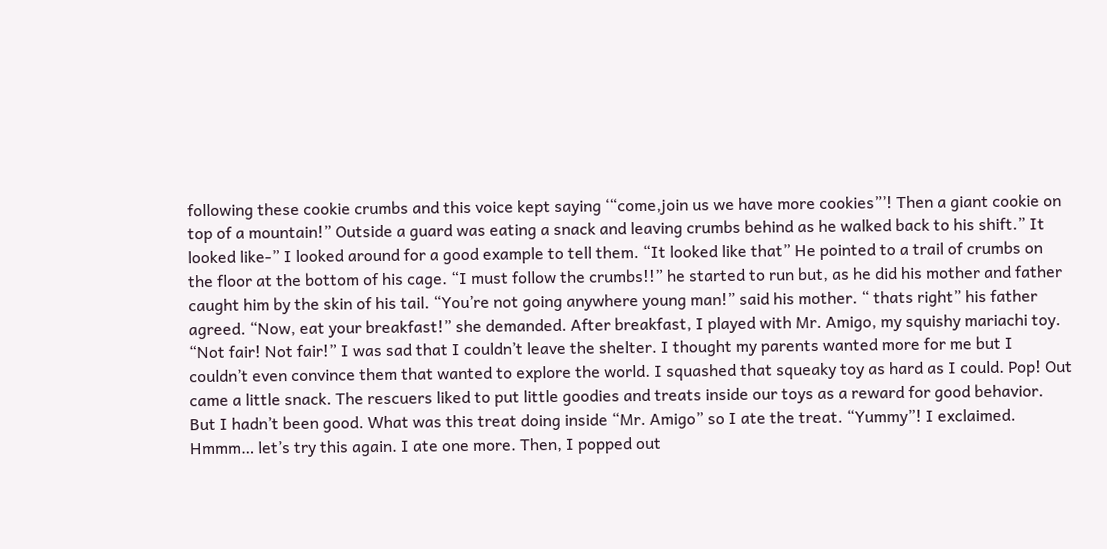following these cookie crumbs and this voice kept saying ‘“come,join us we have more cookies”’! Then a giant cookie on top of a mountain!” Outside a guard was eating a snack and leaving crumbs behind as he walked back to his shift.” It looked like-” I looked around for a good example to tell them. “It looked like that” He pointed to a trail of crumbs on the floor at the bottom of his cage. “I must follow the crumbs!!” he started to run but, as he did his mother and father caught him by the skin of his tail. “You’re not going anywhere young man!” said his mother. “ thats right” his father agreed. “Now, eat your breakfast!” she demanded. After breakfast, I played with Mr. Amigo, my squishy mariachi toy. “Not fair! Not fair!” I was sad that I couldn’t leave the shelter. I thought my parents wanted more for me but I couldn’t even convince them that wanted to explore the world. I squashed that squeaky toy as hard as I could. Pop! Out came a little snack. The rescuers liked to put little goodies and treats inside our toys as a reward for good behavior. But I hadn’t been good. What was this treat doing inside “Mr. Amigo” so I ate the treat. “Yummy”! I exclaimed. Hmmm… let’s try this again. I ate one more. Then, I popped out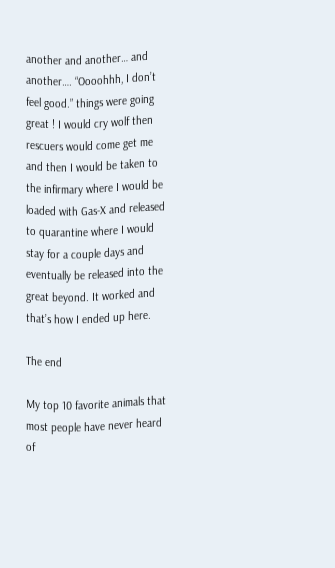another and another… and another…. “Oooohhh, I don’t feel good.” things were going great ! I would cry wolf then rescuers would come get me and then I would be taken to the infirmary where I would be loaded with Gas-X and released to quarantine where I would stay for a couple days and eventually be released into the great beyond. It worked and that’s how I ended up here.

The end

My top 10 favorite animals that most people have never heard of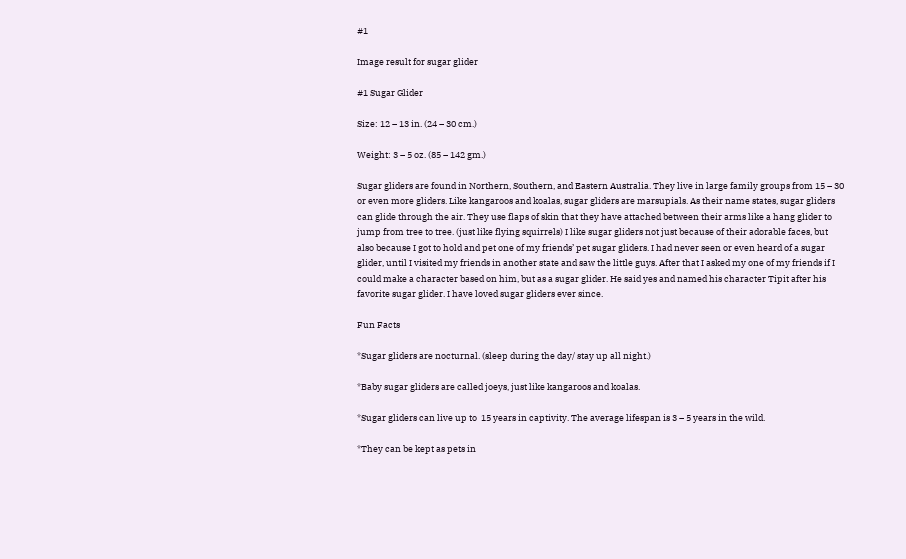#1

Image result for sugar glider

#1 Sugar Glider

Size: 12 – 13 in. (24 – 30 cm.)

Weight: 3 – 5 oz. (85 – 142 gm.)

Sugar gliders are found in Northern, Southern, and Eastern Australia. They live in large family groups from 15 – 30 or even more gliders. Like kangaroos and koalas, sugar gliders are marsupials. As their name states, sugar gliders can glide through the air. They use flaps of skin that they have attached between their arms like a hang glider to jump from tree to tree. (just like flying squirrels) I like sugar gliders not just because of their adorable faces, but also because I got to hold and pet one of my friends’ pet sugar gliders. I had never seen or even heard of a sugar glider, until I visited my friends in another state and saw the little guys. After that I asked my one of my friends if I could make a character based on him, but as a sugar glider. He said yes and named his character Tipit after his favorite sugar glider. I have loved sugar gliders ever since.

Fun Facts

*Sugar gliders are nocturnal. (sleep during the day/ stay up all night.)

*Baby sugar gliders are called joeys, just like kangaroos and koalas.

*Sugar gliders can live up to  15 years in captivity. The average lifespan is 3 – 5 years in the wild.

*They can be kept as pets in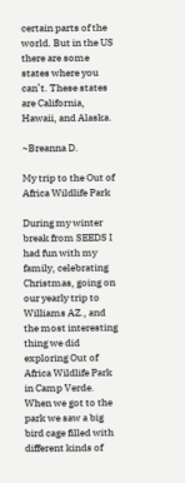certain parts of the world. But in the US there are some states where you can’t. These states are California, Hawaii, and Alaska.

~Breanna D.

My trip to the Out of Africa Wildlife Park

During my winter break from SEEDS I had fun with my family, celebrating Christmas, going on our yearly trip to Williams AZ., and the most interesting thing we did exploring Out of Africa Wildlife Park in Camp Verde. When we got to the park we saw a big bird cage filled with different kinds of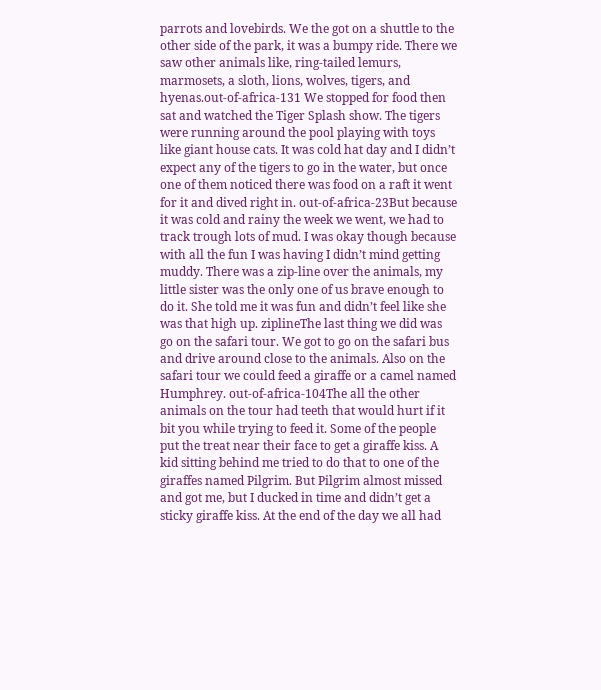parrots and lovebirds. We the got on a shuttle to the other side of the park, it was a bumpy ride. There we saw other animals like, ring-tailed lemurs, marmosets, a sloth, lions, wolves, tigers, and hyenas.out-of-africa-131 We stopped for food then sat and watched the Tiger Splash show. The tigers were running around the pool playing with toys like giant house cats. It was cold hat day and I didn’t expect any of the tigers to go in the water, but once one of them noticed there was food on a raft it went for it and dived right in. out-of-africa-23But because it was cold and rainy the week we went, we had to track trough lots of mud. I was okay though because with all the fun I was having I didn’t mind getting muddy. There was a zip-line over the animals, my little sister was the only one of us brave enough to do it. She told me it was fun and didn’t feel like she was that high up. ziplineThe last thing we did was go on the safari tour. We got to go on the safari bus and drive around close to the animals. Also on the safari tour we could feed a giraffe or a camel named Humphrey. out-of-africa-104The all the other animals on the tour had teeth that would hurt if it bit you while trying to feed it. Some of the people put the treat near their face to get a giraffe kiss. A kid sitting behind me tried to do that to one of the giraffes named Pilgrim. But Pilgrim almost missed and got me, but I ducked in time and didn’t get a sticky giraffe kiss. At the end of the day we all had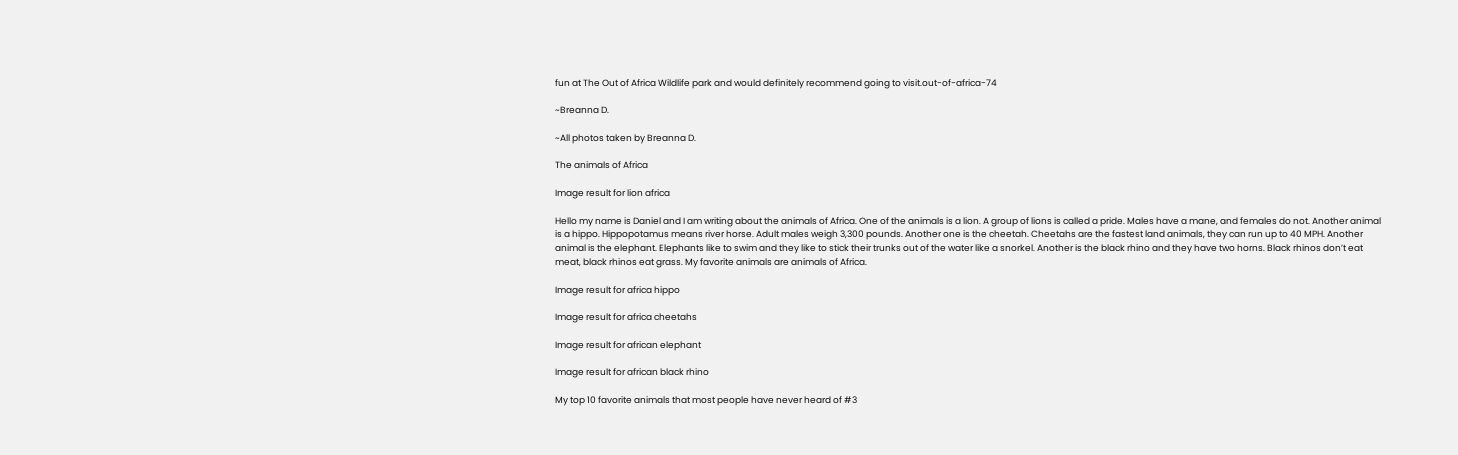fun at The Out of Africa Wildlife park and would definitely recommend going to visit.out-of-africa-74

~Breanna D.

~All photos taken by Breanna D.

The animals of Africa

Image result for lion africa

Hello my name is Daniel and I am writing about the animals of Africa. One of the animals is a lion. A group of lions is called a pride. Males have a mane, and females do not. Another animal is a hippo. Hippopotamus means river horse. Adult males weigh 3,300 pounds. Another one is the cheetah. Cheetahs are the fastest land animals, they can run up to 40 MPH. Another animal is the elephant. Elephants like to swim and they like to stick their trunks out of the water like a snorkel. Another is the black rhino and they have two horns. Black rhinos don’t eat meat, black rhinos eat grass. My favorite animals are animals of Africa.

Image result for africa hippo

Image result for africa cheetahs

Image result for african elephant

Image result for african black rhino

My top 10 favorite animals that most people have never heard of #3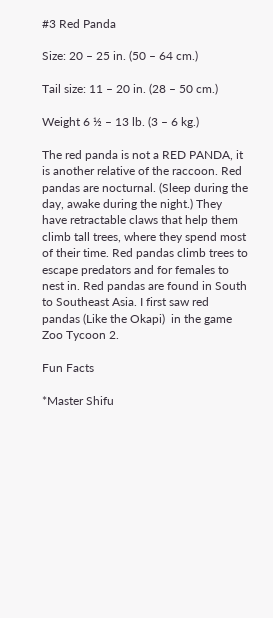#3 Red Panda

Size: 20 – 25 in. (50 – 64 cm.)

Tail size: 11 – 20 in. (28 – 50 cm.)

Weight 6 ½ – 13 lb. (3 – 6 kg.)

The red panda is not a RED PANDA, it is another relative of the raccoon. Red pandas are nocturnal. (Sleep during the day, awake during the night.) They have retractable claws that help them climb tall trees, where they spend most of their time. Red pandas climb trees to escape predators and for females to nest in. Red pandas are found in South to Southeast Asia. I first saw red pandas (Like the Okapi)  in the game Zoo Tycoon 2.

Fun Facts

*Master Shifu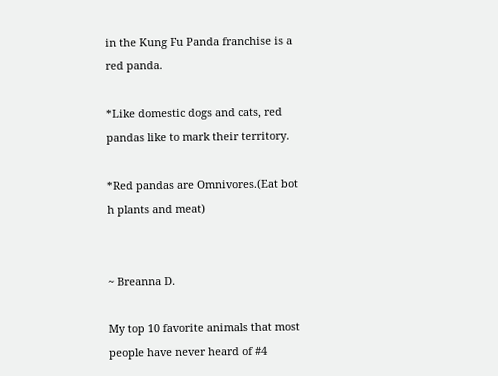in the Kung Fu Panda franchise is a red panda.

*Like domestic dogs and cats, red pandas like to mark their territory.

*Red pandas are Omnivores.(Eat bot h plants and meat)


~ Breanna D.

My top 10 favorite animals that most people have never heard of #4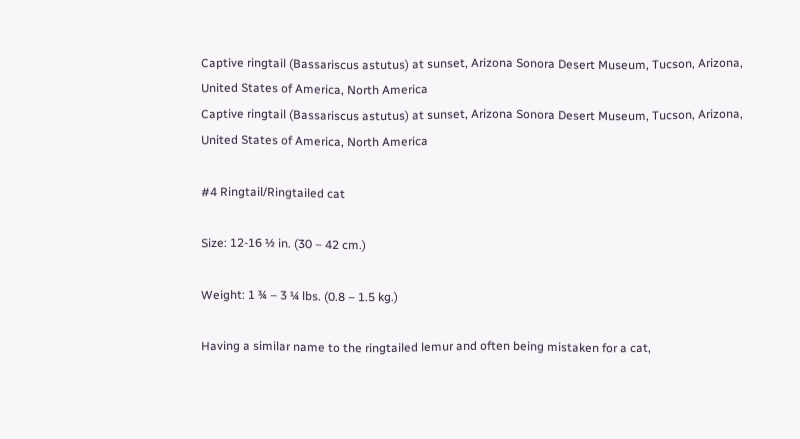Captive ringtail (Bassariscus astutus) at sunset, Arizona Sonora Desert Museum, Tucson, Arizona, United States of America, North America
Captive ringtail (Bassariscus astutus) at sunset, Arizona Sonora Desert Museum, Tucson, Arizona, United States of America, North America

#4 Ringtail/Ringtailed cat

Size: 12-16 ½ in. (30 – 42 cm.)

Weight: 1 ¾ – 3 ¼ lbs. (0.8 – 1.5 kg.)

Having a similar name to the ringtailed lemur and often being mistaken for a cat,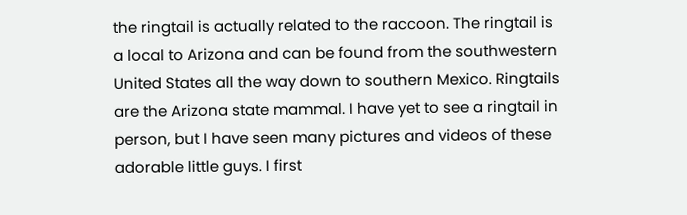the ringtail is actually related to the raccoon. The ringtail is a local to Arizona and can be found from the southwestern United States all the way down to southern Mexico. Ringtails are the Arizona state mammal. I have yet to see a ringtail in person, but I have seen many pictures and videos of these adorable little guys. I first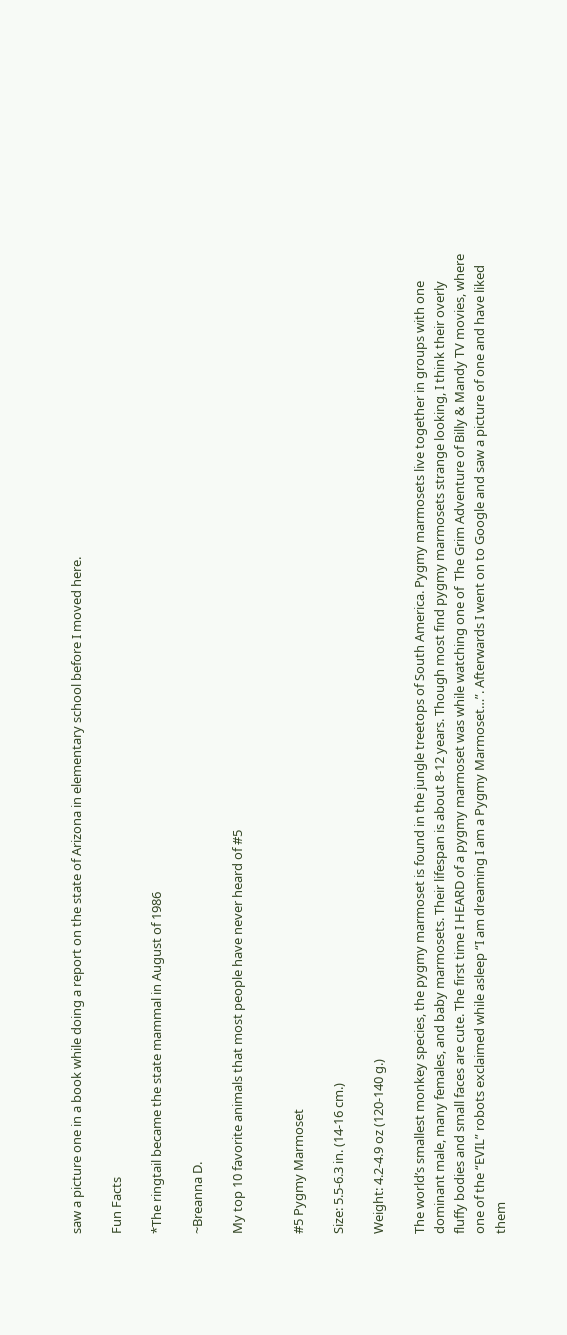saw a picture one in a book while doing a report on the state of Arizona in elementary school before I moved here.

Fun Facts

*The ringtail became the state mammal in August of 1986

~Breanna D.

My top 10 favorite animals that most people have never heard of #5


#5 Pygmy Marmoset

Size: 5.5-6.3 in. (14-16 cm.)

Weight: 4.2-4.9 oz (120-140 g.)

The world’s smallest monkey species, the pygmy marmoset is found in the jungle treetops of South America. Pygmy marmosets live together in groups with one dominant male, many females, and baby marmosets. Their lifespan is about 8-12 years. Though most find pygmy marmosets strange looking, I think their overly fluffy bodies and small faces are cute. The first time I HEARD of a pygmy marmoset was while watching one of  The Grim Adventure of Billy & Mandy TV movies, where one of the “EVIL” robots exclaimed while asleep “I am dreaming I am a Pygmy Marmoset…”. Afterwards I went on to Google and saw a picture of one and have liked them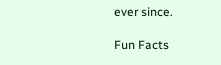ever since.

Fun Facts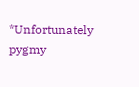*Unfortunately pygmy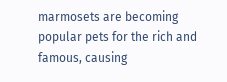marmosets are becoming popular pets for the rich and famous, causing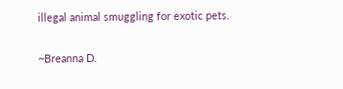illegal animal smuggling for exotic pets.

~Breanna D.